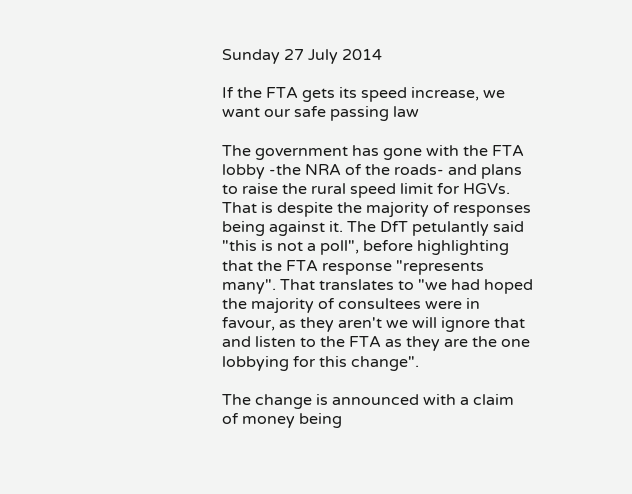Sunday 27 July 2014

If the FTA gets its speed increase, we want our safe passing law

The government has gone with the FTA lobby -the NRA of the roads- and plans to raise the rural speed limit for HGVs. That is despite the majority of responses being against it. The DfT petulantly said "this is not a poll", before highlighting that the FTA response "represents many". That translates to "we had hoped the majority of consultees were in favour, as they aren't we will ignore that and listen to the FTA as they are the one lobbying for this change".

The change is announced with a claim of money being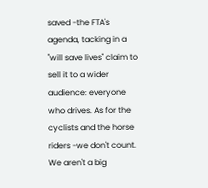saved -the FTA's agenda, tacking in a "will save lives" claim to sell it to a wider audience: everyone who drives. As for the cyclists and the horse riders -we don't count. We aren't a big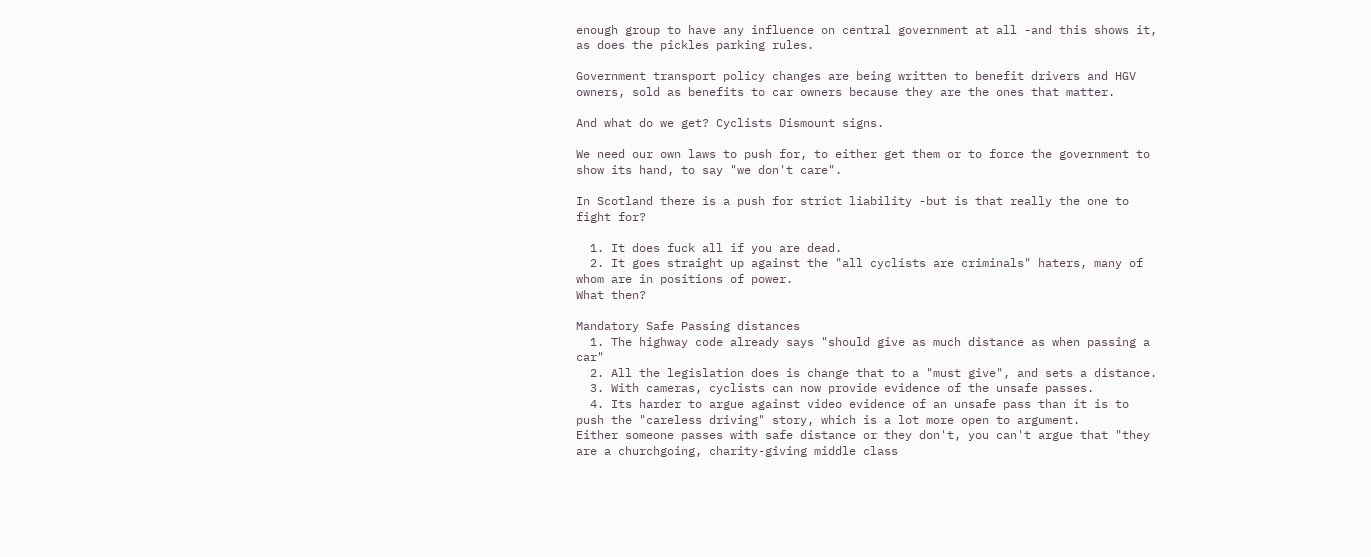enough group to have any influence on central government at all -and this shows it, as does the pickles parking rules.

Government transport policy changes are being written to benefit drivers and HGV owners, sold as benefits to car owners because they are the ones that matter.

And what do we get? Cyclists Dismount signs.

We need our own laws to push for, to either get them or to force the government to show its hand, to say "we don't care".

In Scotland there is a push for strict liability -but is that really the one to fight for?

  1. It does fuck all if you are dead.
  2. It goes straight up against the "all cyclists are criminals" haters, many of whom are in positions of power.
What then?

Mandatory Safe Passing distances
  1. The highway code already says "should give as much distance as when passing a car"
  2. All the legislation does is change that to a "must give", and sets a distance.
  3. With cameras, cyclists can now provide evidence of the unsafe passes.
  4. Its harder to argue against video evidence of an unsafe pass than it is to push the "careless driving" story, which is a lot more open to argument.
Either someone passes with safe distance or they don't, you can't argue that "they are a churchgoing, charity-giving middle class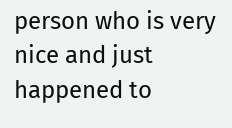person who is very nice and just happened to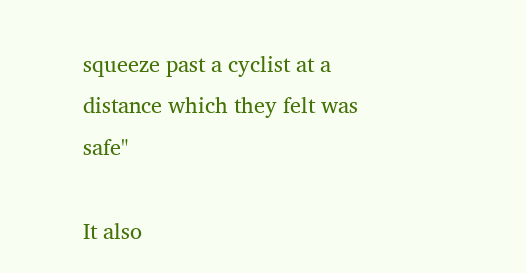squeeze past a cyclist at a distance which they felt was safe"

It also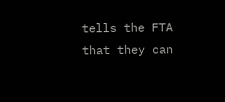tells the FTA that they can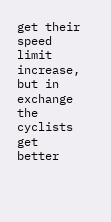get their speed limit increase, but in exchange the cyclists get better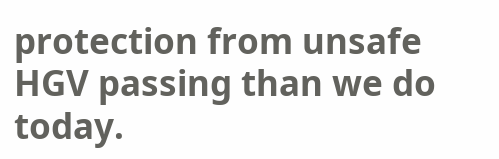protection from unsafe HGV passing than we do today.